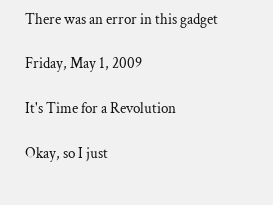There was an error in this gadget

Friday, May 1, 2009

It's Time for a Revolution

Okay, so I just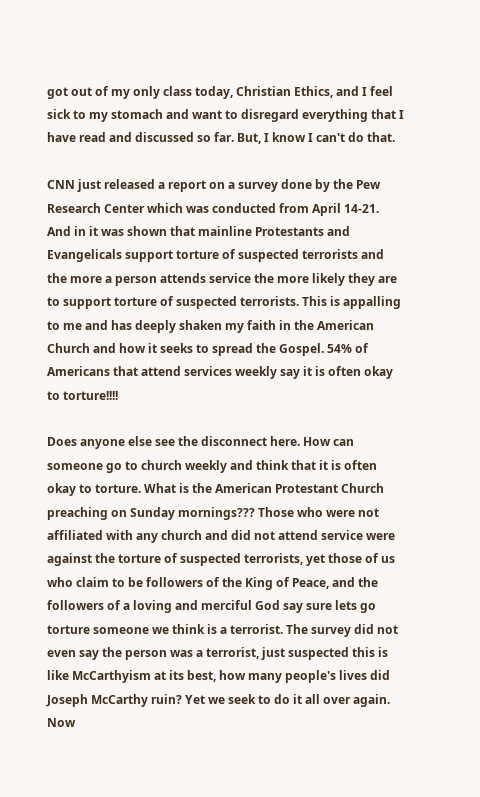got out of my only class today, Christian Ethics, and I feel sick to my stomach and want to disregard everything that I have read and discussed so far. But, I know I can't do that.

CNN just released a report on a survey done by the Pew Research Center which was conducted from April 14-21. And in it was shown that mainline Protestants and Evangelicals support torture of suspected terrorists and the more a person attends service the more likely they are to support torture of suspected terrorists. This is appalling to me and has deeply shaken my faith in the American Church and how it seeks to spread the Gospel. 54% of Americans that attend services weekly say it is often okay to torture!!!!

Does anyone else see the disconnect here. How can someone go to church weekly and think that it is often okay to torture. What is the American Protestant Church preaching on Sunday mornings??? Those who were not affiliated with any church and did not attend service were against the torture of suspected terrorists, yet those of us who claim to be followers of the King of Peace, and the followers of a loving and merciful God say sure lets go torture someone we think is a terrorist. The survey did not even say the person was a terrorist, just suspected this is like McCarthyism at its best, how many people's lives did Joseph McCarthy ruin? Yet we seek to do it all over again. Now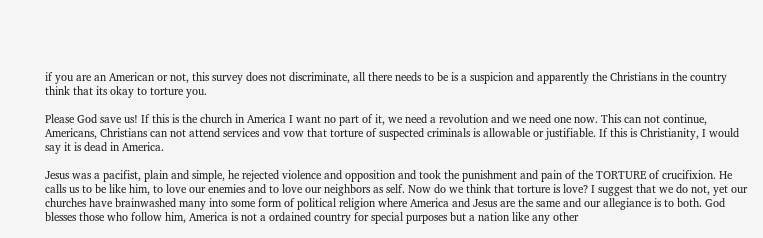if you are an American or not, this survey does not discriminate, all there needs to be is a suspicion and apparently the Christians in the country think that its okay to torture you.

Please God save us! If this is the church in America I want no part of it, we need a revolution and we need one now. This can not continue, Americans, Christians can not attend services and vow that torture of suspected criminals is allowable or justifiable. If this is Christianity, I would say it is dead in America.

Jesus was a pacifist, plain and simple, he rejected violence and opposition and took the punishment and pain of the TORTURE of crucifixion. He calls us to be like him, to love our enemies and to love our neighbors as self. Now do we think that torture is love? I suggest that we do not, yet our churches have brainwashed many into some form of political religion where America and Jesus are the same and our allegiance is to both. God blesses those who follow him, America is not a ordained country for special purposes but a nation like any other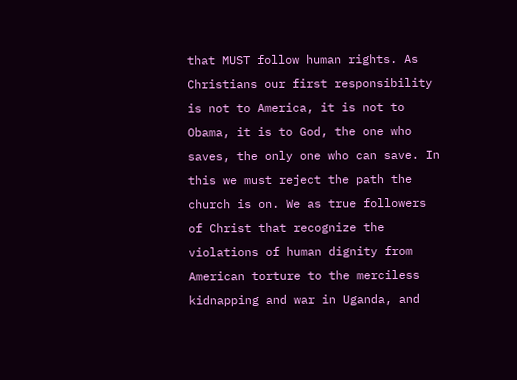that MUST follow human rights. As Christians our first responsibility is not to America, it is not to Obama, it is to God, the one who saves, the only one who can save. In this we must reject the path the church is on. We as true followers of Christ that recognize the violations of human dignity from American torture to the merciless kidnapping and war in Uganda, and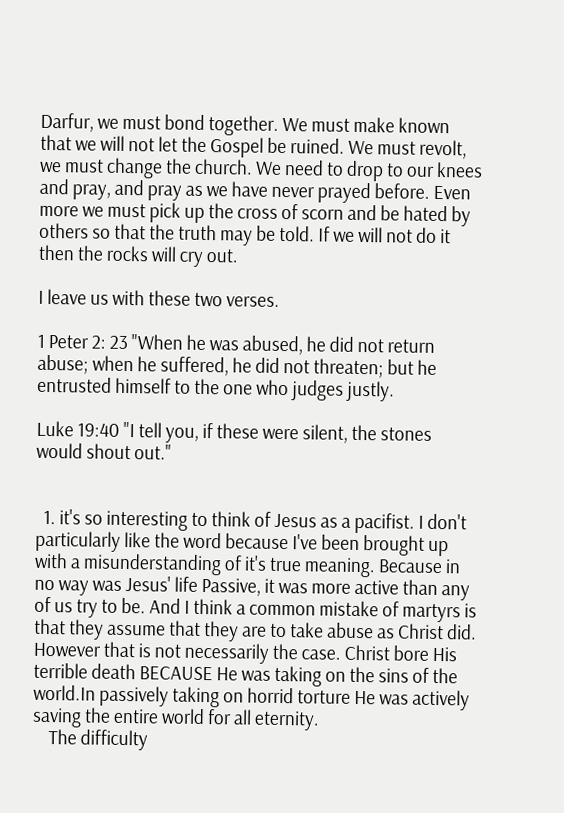Darfur, we must bond together. We must make known that we will not let the Gospel be ruined. We must revolt, we must change the church. We need to drop to our knees and pray, and pray as we have never prayed before. Even more we must pick up the cross of scorn and be hated by others so that the truth may be told. If we will not do it then the rocks will cry out.

I leave us with these two verses.

1 Peter 2: 23 "When he was abused, he did not return abuse; when he suffered, he did not threaten; but he entrusted himself to the one who judges justly.

Luke 19:40 "I tell you, if these were silent, the stones would shout out."


  1. it's so interesting to think of Jesus as a pacifist. I don't particularly like the word because I've been brought up with a misunderstanding of it's true meaning. Because in no way was Jesus' life Passive, it was more active than any of us try to be. And I think a common mistake of martyrs is that they assume that they are to take abuse as Christ did. However that is not necessarily the case. Christ bore His terrible death BECAUSE He was taking on the sins of the world.In passively taking on horrid torture He was actively saving the entire world for all eternity.
    The difficulty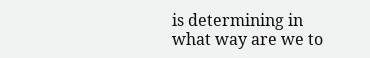is determining in what way are we to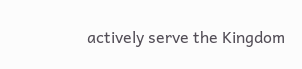actively serve the Kingdom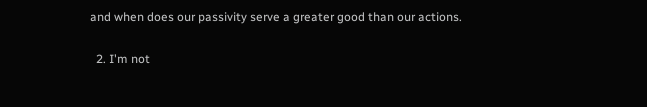and when does our passivity serve a greater good than our actions.

  2. I'm not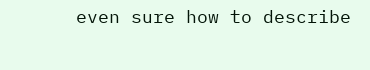even sure how to describe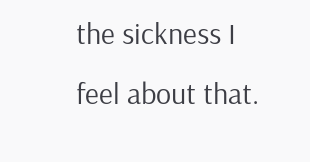the sickness I feel about that.